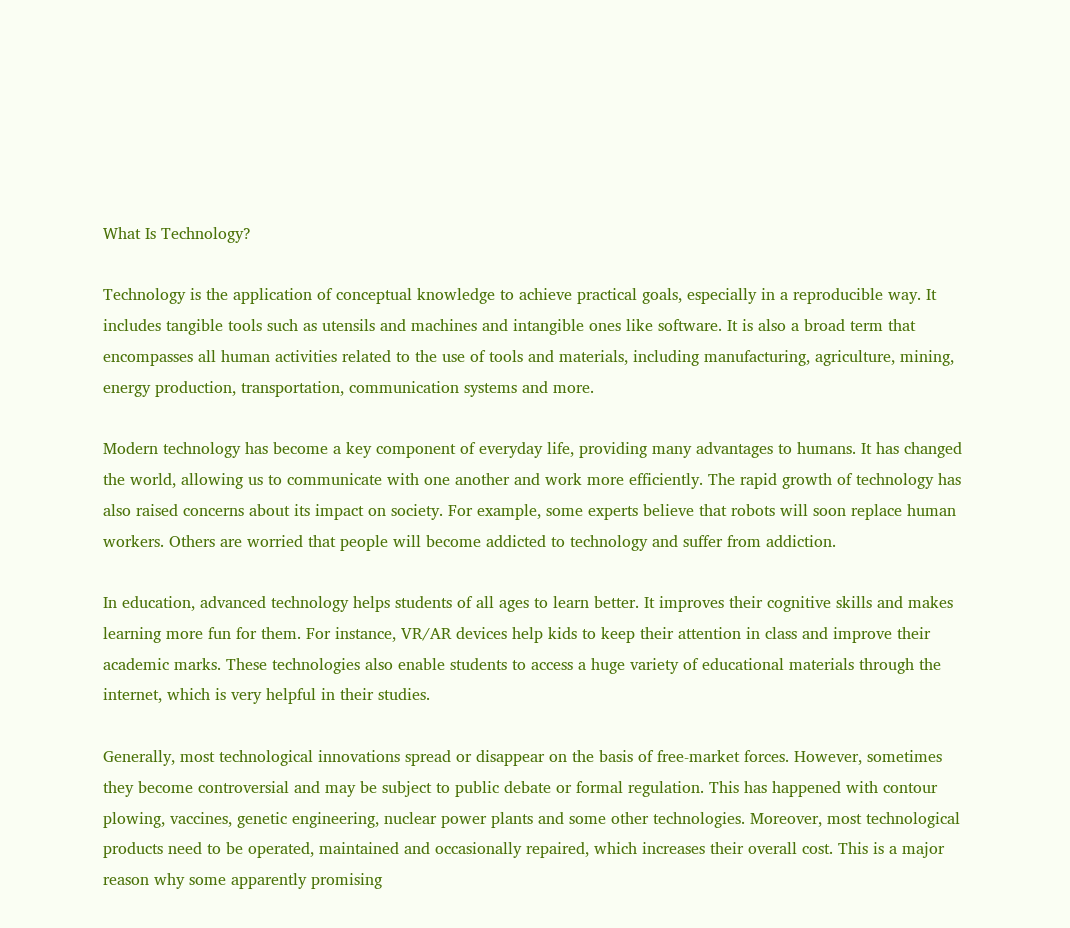What Is Technology?

Technology is the application of conceptual knowledge to achieve practical goals, especially in a reproducible way. It includes tangible tools such as utensils and machines and intangible ones like software. It is also a broad term that encompasses all human activities related to the use of tools and materials, including manufacturing, agriculture, mining, energy production, transportation, communication systems and more.

Modern technology has become a key component of everyday life, providing many advantages to humans. It has changed the world, allowing us to communicate with one another and work more efficiently. The rapid growth of technology has also raised concerns about its impact on society. For example, some experts believe that robots will soon replace human workers. Others are worried that people will become addicted to technology and suffer from addiction.

In education, advanced technology helps students of all ages to learn better. It improves their cognitive skills and makes learning more fun for them. For instance, VR/AR devices help kids to keep their attention in class and improve their academic marks. These technologies also enable students to access a huge variety of educational materials through the internet, which is very helpful in their studies.

Generally, most technological innovations spread or disappear on the basis of free-market forces. However, sometimes they become controversial and may be subject to public debate or formal regulation. This has happened with contour plowing, vaccines, genetic engineering, nuclear power plants and some other technologies. Moreover, most technological products need to be operated, maintained and occasionally repaired, which increases their overall cost. This is a major reason why some apparently promising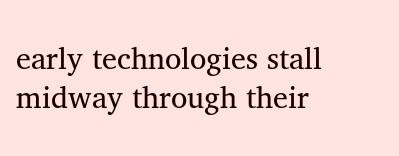early technologies stall midway through their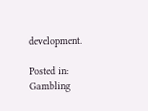development.

Posted in: Gambling